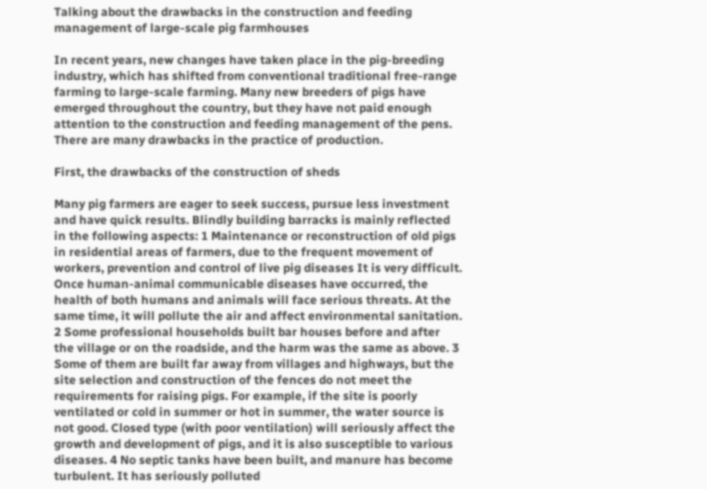Talking about the drawbacks in the construction and feeding management of large-scale pig farmhouses

In recent years, new changes have taken place in the pig-breeding industry, which has shifted from conventional traditional free-range farming to large-scale farming. Many new breeders of pigs have emerged throughout the country, but they have not paid enough attention to the construction and feeding management of the pens. There are many drawbacks in the practice of production.

First, the drawbacks of the construction of sheds

Many pig farmers are eager to seek success, pursue less investment and have quick results. Blindly building barracks is mainly reflected in the following aspects: 1 Maintenance or reconstruction of old pigs in residential areas of farmers, due to the frequent movement of workers, prevention and control of live pig diseases It is very difficult. Once human-animal communicable diseases have occurred, the health of both humans and animals will face serious threats. At the same time, it will pollute the air and affect environmental sanitation. 2 Some professional households built bar houses before and after the village or on the roadside, and the harm was the same as above. 3 Some of them are built far away from villages and highways, but the site selection and construction of the fences do not meet the requirements for raising pigs. For example, if the site is poorly ventilated or cold in summer or hot in summer, the water source is not good. Closed type (with poor ventilation) will seriously affect the growth and development of pigs, and it is also susceptible to various diseases. 4 No septic tanks have been built, and manure has become turbulent. It has seriously polluted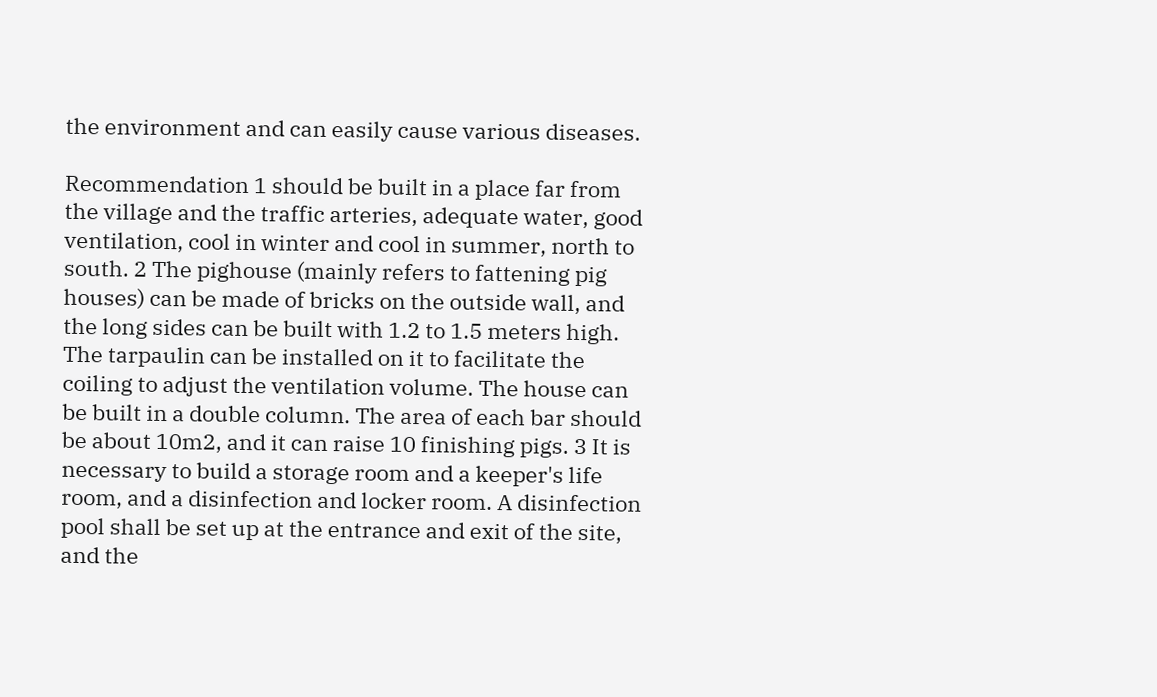the environment and can easily cause various diseases.

Recommendation 1 should be built in a place far from the village and the traffic arteries, adequate water, good ventilation, cool in winter and cool in summer, north to south. 2 The pighouse (mainly refers to fattening pig houses) can be made of bricks on the outside wall, and the long sides can be built with 1.2 to 1.5 meters high. The tarpaulin can be installed on it to facilitate the coiling to adjust the ventilation volume. The house can be built in a double column. The area of each bar should be about 10m2, and it can raise 10 finishing pigs. 3 It is necessary to build a storage room and a keeper's life room, and a disinfection and locker room. A disinfection pool shall be set up at the entrance and exit of the site, and the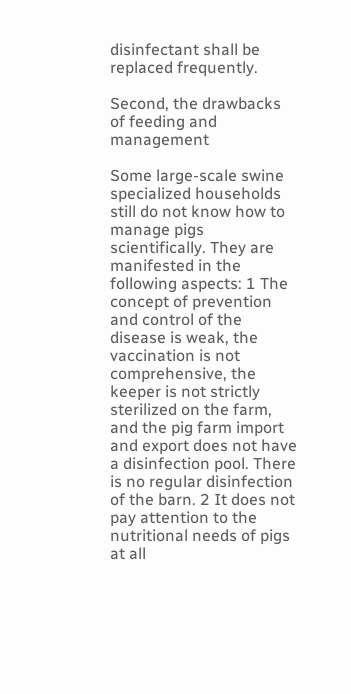disinfectant shall be replaced frequently.

Second, the drawbacks of feeding and management

Some large-scale swine specialized households still do not know how to manage pigs scientifically. They are manifested in the following aspects: 1 The concept of prevention and control of the disease is weak, the vaccination is not comprehensive, the keeper is not strictly sterilized on the farm, and the pig farm import and export does not have a disinfection pool. There is no regular disinfection of the barn. 2 It does not pay attention to the nutritional needs of pigs at all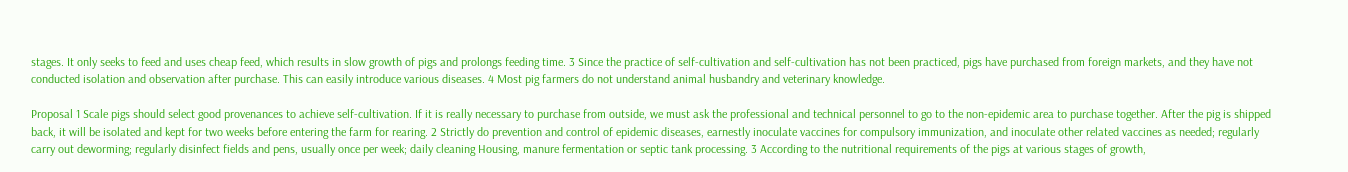stages. It only seeks to feed and uses cheap feed, which results in slow growth of pigs and prolongs feeding time. 3 Since the practice of self-cultivation and self-cultivation has not been practiced, pigs have purchased from foreign markets, and they have not conducted isolation and observation after purchase. This can easily introduce various diseases. 4 Most pig farmers do not understand animal husbandry and veterinary knowledge.

Proposal 1 Scale pigs should select good provenances to achieve self-cultivation. If it is really necessary to purchase from outside, we must ask the professional and technical personnel to go to the non-epidemic area to purchase together. After the pig is shipped back, it will be isolated and kept for two weeks before entering the farm for rearing. 2 Strictly do prevention and control of epidemic diseases, earnestly inoculate vaccines for compulsory immunization, and inoculate other related vaccines as needed; regularly carry out deworming; regularly disinfect fields and pens, usually once per week; daily cleaning Housing, manure fermentation or septic tank processing. 3 According to the nutritional requirements of the pigs at various stages of growth,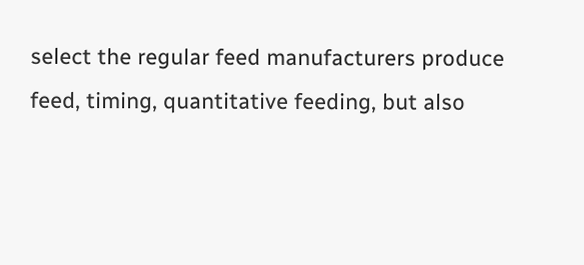select the regular feed manufacturers produce feed, timing, quantitative feeding, but also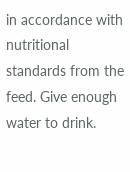in accordance with nutritional standards from the feed. Give enough water to drink.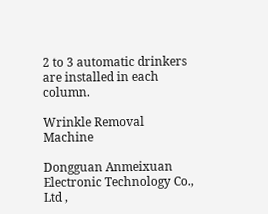2 to 3 automatic drinkers are installed in each column.

Wrinkle Removal Machine

Dongguan Anmeixuan Electronic Technology Co., Ltd ,